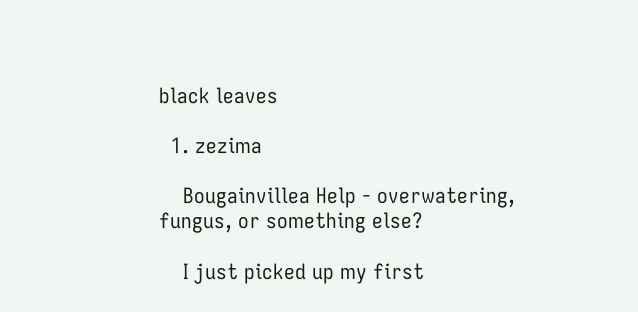black leaves

  1. zezima

    Bougainvillea Help - overwatering, fungus, or something else?

    I just picked up my first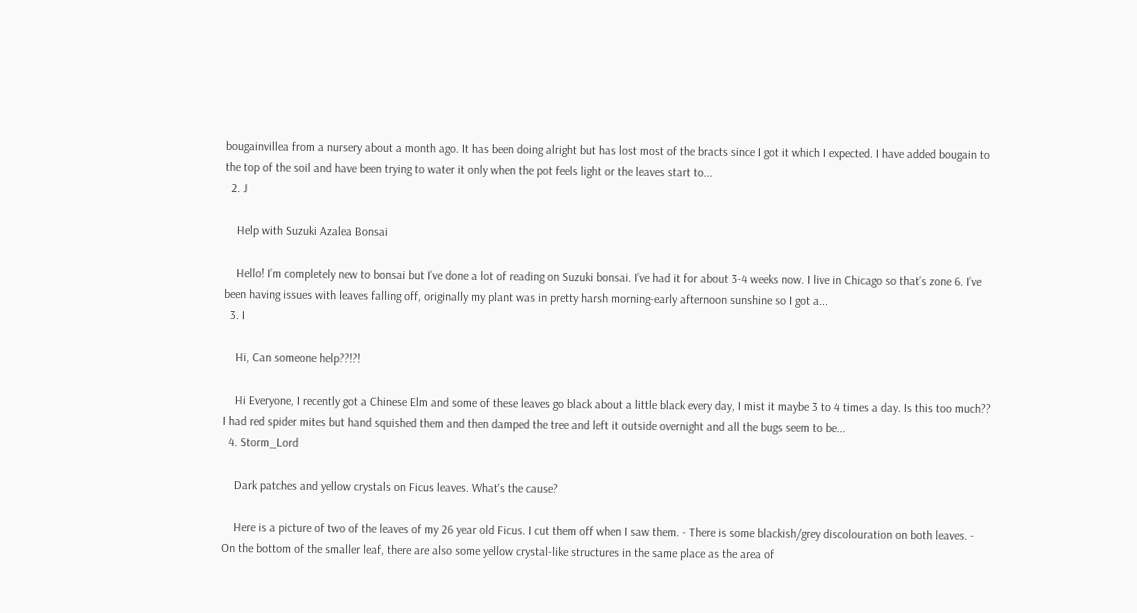bougainvillea from a nursery about a month ago. It has been doing alright but has lost most of the bracts since I got it which I expected. I have added bougain to the top of the soil and have been trying to water it only when the pot feels light or the leaves start to...
  2. J

    Help with Suzuki Azalea Bonsai

    Hello! I’m completely new to bonsai but I’ve done a lot of reading on Suzuki bonsai. I’ve had it for about 3-4 weeks now. I live in Chicago so that’s zone 6. I’ve been having issues with leaves falling off, originally my plant was in pretty harsh morning-early afternoon sunshine so I got a...
  3. I

    Hi, Can someone help??!?!

    Hi Everyone, I recently got a Chinese Elm and some of these leaves go black about a little black every day, I mist it maybe 3 to 4 times a day. Is this too much?? I had red spider mites but hand squished them and then damped the tree and left it outside overnight and all the bugs seem to be...
  4. Storm_Lord

    Dark patches and yellow crystals on Ficus leaves. What's the cause?

    Here is a picture of two of the leaves of my 26 year old Ficus. I cut them off when I saw them. - There is some blackish/grey discolouration on both leaves. - On the bottom of the smaller leaf, there are also some yellow crystal-like structures in the same place as the area of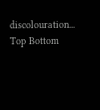discolouration...
Top Bottom